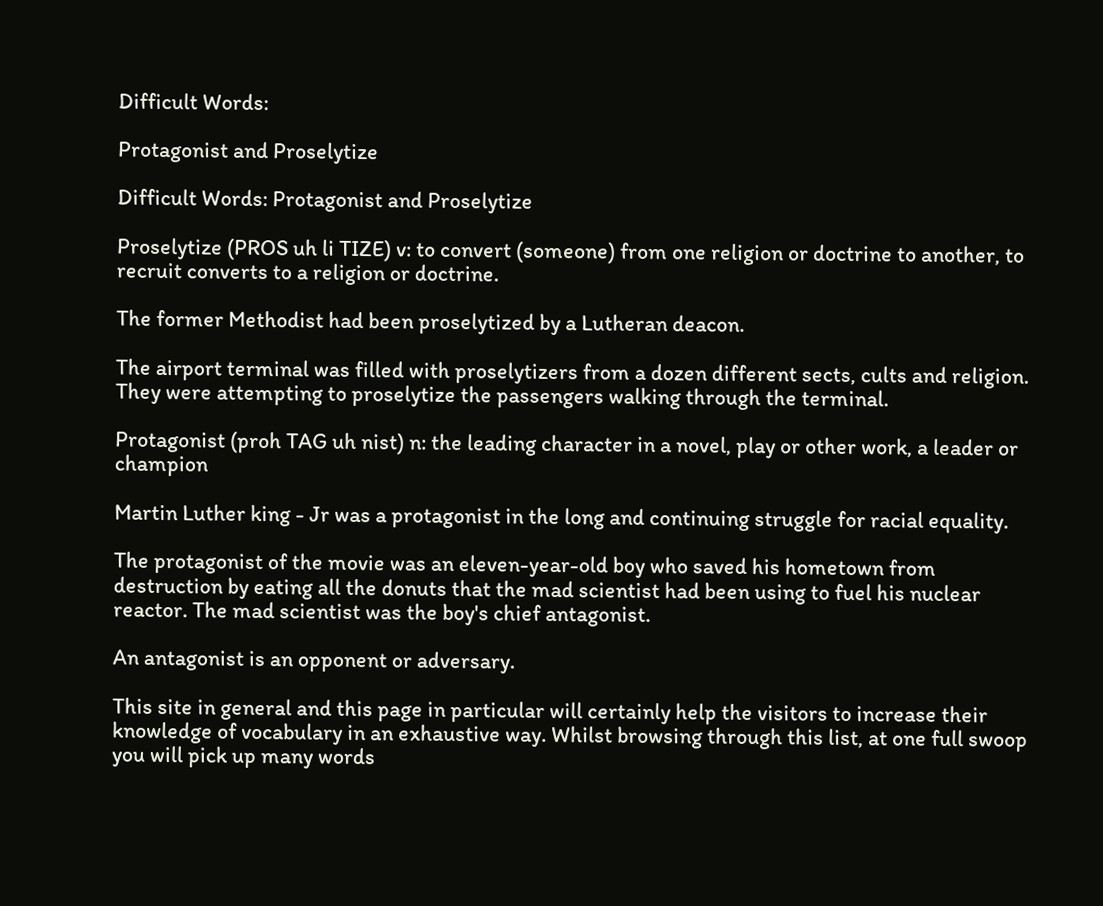Difficult Words:

Protagonist and Proselytize

Difficult Words: Protagonist and Proselytize

Proselytize (PROS uh li TIZE) v: to convert (someone) from one religion or doctrine to another, to recruit converts to a religion or doctrine.

The former Methodist had been proselytized by a Lutheran deacon.

The airport terminal was filled with proselytizers from a dozen different sects, cults and religion. They were attempting to proselytize the passengers walking through the terminal.

Protagonist (proh TAG uh nist) n: the leading character in a novel, play or other work, a leader or champion

Martin Luther king - Jr was a protagonist in the long and continuing struggle for racial equality.

The protagonist of the movie was an eleven-year-old boy who saved his hometown from destruction by eating all the donuts that the mad scientist had been using to fuel his nuclear reactor. The mad scientist was the boy's chief antagonist.

An antagonist is an opponent or adversary.

This site in general and this page in particular will certainly help the visitors to increase their knowledge of vocabulary in an exhaustive way. Whilst browsing through this list, at one full swoop you will pick up many words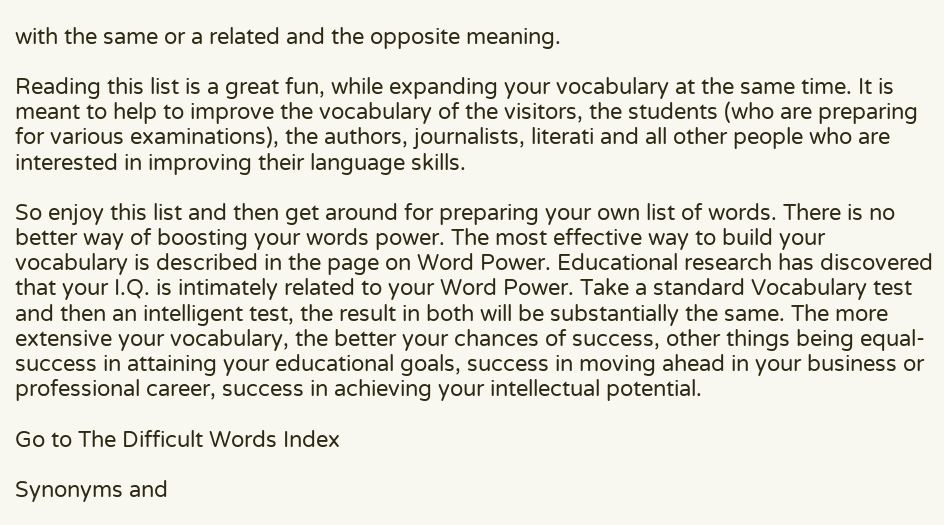with the same or a related and the opposite meaning.

Reading this list is a great fun, while expanding your vocabulary at the same time. It is meant to help to improve the vocabulary of the visitors, the students (who are preparing for various examinations), the authors, journalists, literati and all other people who are interested in improving their language skills.

So enjoy this list and then get around for preparing your own list of words. There is no better way of boosting your words power. The most effective way to build your vocabulary is described in the page on Word Power. Educational research has discovered that your I.Q. is intimately related to your Word Power. Take a standard Vocabulary test and then an intelligent test, the result in both will be substantially the same. The more extensive your vocabulary, the better your chances of success, other things being equal- success in attaining your educational goals, success in moving ahead in your business or professional career, success in achieving your intellectual potential.

Go to The Difficult Words Index

Synonyms and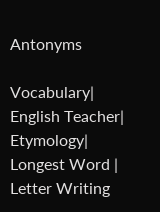Antonyms

Vocabulary| English Teacher| Etymology| Longest Word | Letter Writing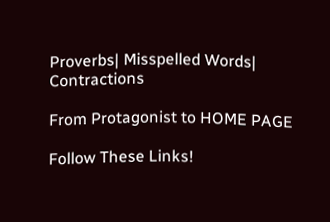Proverbs| Misspelled Words| Contractions

From Protagonist to HOME PAGE

Follow These Links!